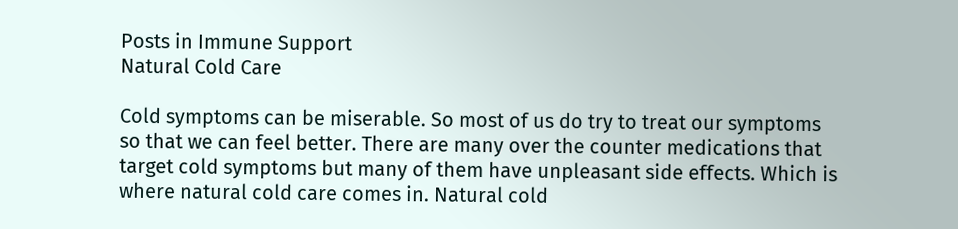Posts in Immune Support
Natural Cold Care

Cold symptoms can be miserable. So most of us do try to treat our symptoms so that we can feel better. There are many over the counter medications that target cold symptoms but many of them have unpleasant side effects. Which is where natural cold care comes in. Natural cold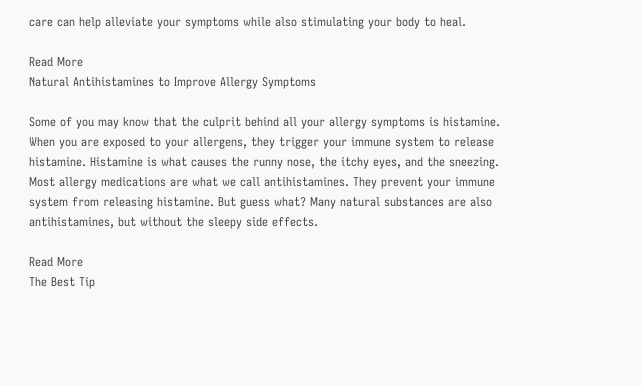care can help alleviate your symptoms while also stimulating your body to heal.

Read More
Natural Antihistamines to Improve Allergy Symptoms

Some of you may know that the culprit behind all your allergy symptoms is histamine. When you are exposed to your allergens, they trigger your immune system to release histamine. Histamine is what causes the runny nose, the itchy eyes, and the sneezing. Most allergy medications are what we call antihistamines. They prevent your immune system from releasing histamine. But guess what? Many natural substances are also antihistamines, but without the sleepy side effects.

Read More
The Best Tip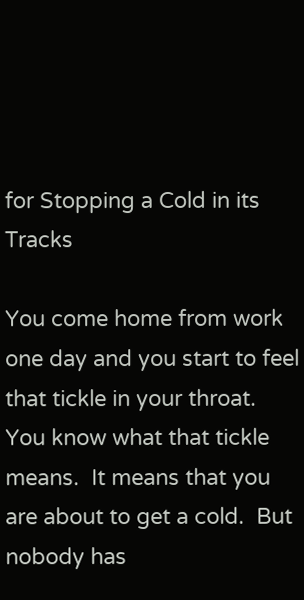for Stopping a Cold in its Tracks

You come home from work one day and you start to feel that tickle in your throat.  You know what that tickle means.  It means that you are about to get a cold.  But nobody has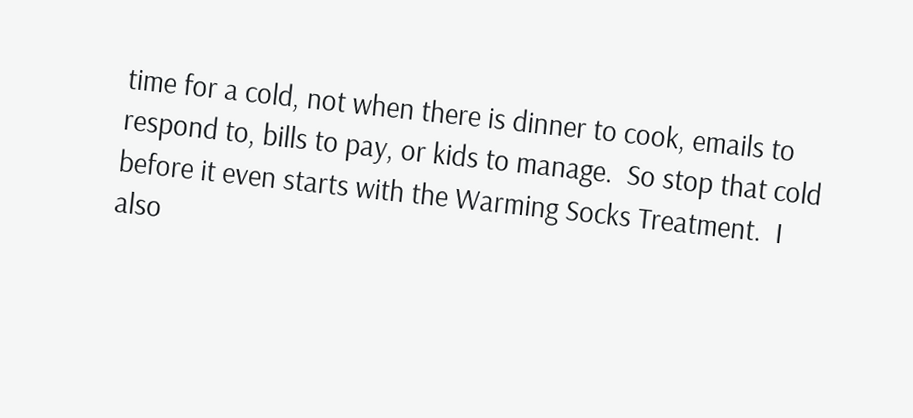time for a cold, not when there is dinner to cook, emails to respond to, bills to pay, or kids to manage.  So stop that cold before it even starts with the Warming Socks Treatment.  I also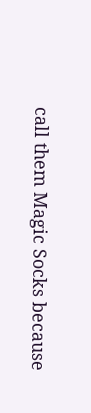call them Magic Socks because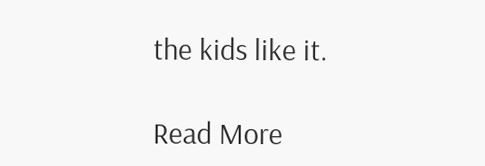the kids like it.

Read More